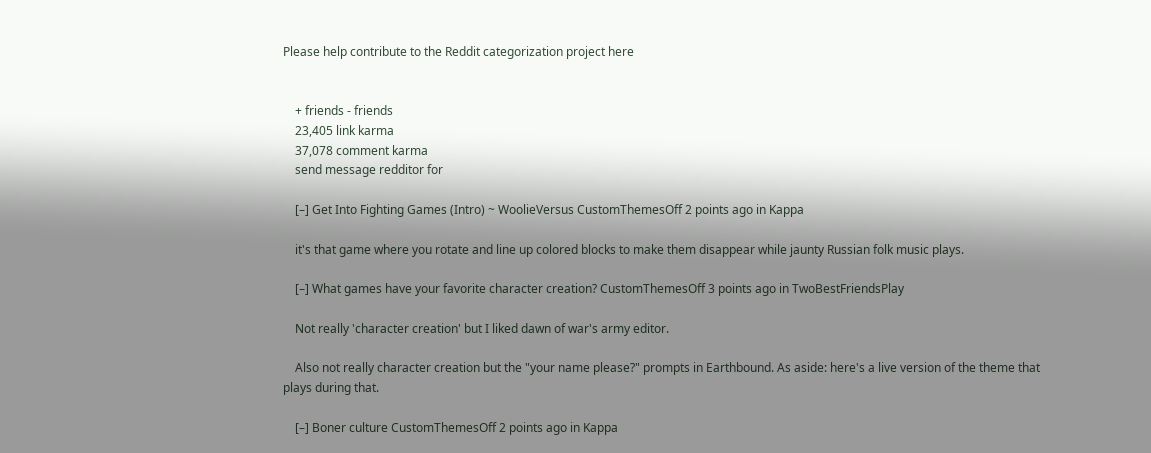Please help contribute to the Reddit categorization project here


    + friends - friends
    23,405 link karma
    37,078 comment karma
    send message redditor for

    [–] Get Into Fighting Games (Intro) ~ WoolieVersus CustomThemesOff 2 points ago in Kappa

    it's that game where you rotate and line up colored blocks to make them disappear while jaunty Russian folk music plays.

    [–] What games have your favorite character creation? CustomThemesOff 3 points ago in TwoBestFriendsPlay

    Not really 'character creation' but I liked dawn of war's army editor.

    Also not really character creation but the "your name please?" prompts in Earthbound. As aside: here's a live version of the theme that plays during that.

    [–] Boner culture CustomThemesOff 2 points ago in Kappa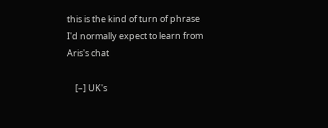this is the kind of turn of phrase I'd normally expect to learn from Aris's chat

    [–] UK's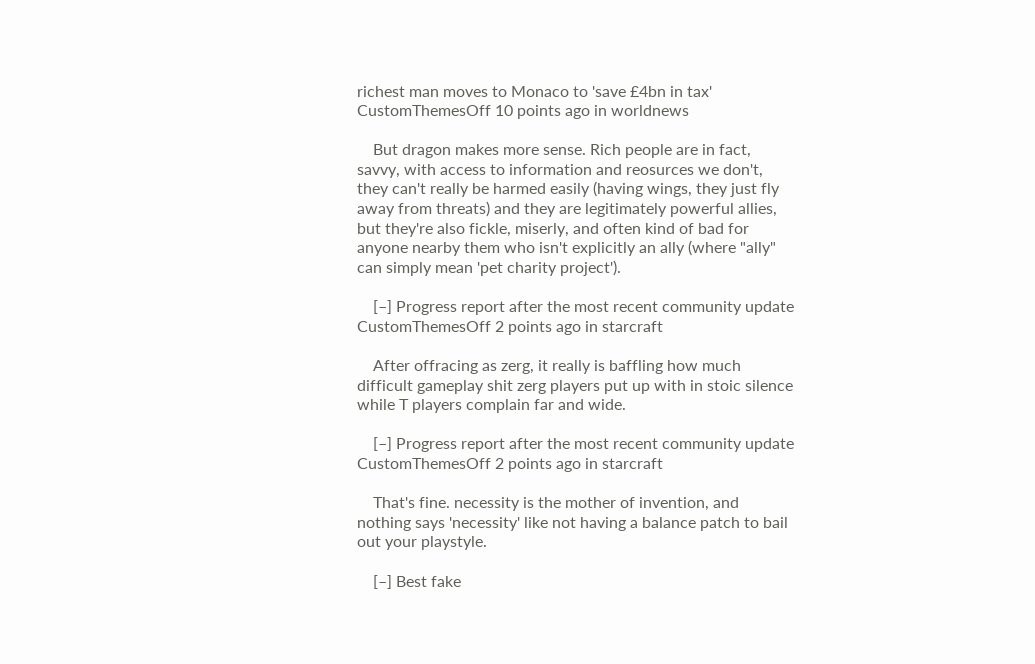richest man moves to Monaco to 'save £4bn in tax' CustomThemesOff 10 points ago in worldnews

    But dragon makes more sense. Rich people are in fact, savvy, with access to information and reosurces we don't, they can't really be harmed easily (having wings, they just fly away from threats) and they are legitimately powerful allies, but they're also fickle, miserly, and often kind of bad for anyone nearby them who isn't explicitly an ally (where "ally" can simply mean 'pet charity project').

    [–] Progress report after the most recent community update CustomThemesOff 2 points ago in starcraft

    After offracing as zerg, it really is baffling how much difficult gameplay shit zerg players put up with in stoic silence while T players complain far and wide.

    [–] Progress report after the most recent community update CustomThemesOff 2 points ago in starcraft

    That's fine. necessity is the mother of invention, and nothing says 'necessity' like not having a balance patch to bail out your playstyle.

    [–] Best fake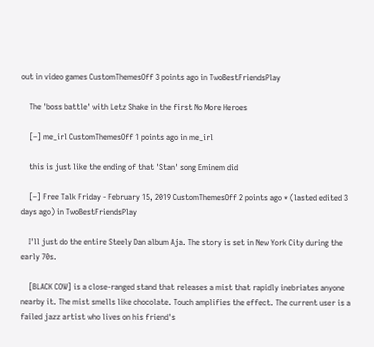out in video games CustomThemesOff 3 points ago in TwoBestFriendsPlay

    The 'boss battle' with Letz Shake in the first No More Heroes

    [–] me_irl CustomThemesOff 1 points ago in me_irl

    this is just like the ending of that 'Stan' song Eminem did

    [–] Free Talk Friday - February 15, 2019 CustomThemesOff 2 points ago * (lasted edited 3 days ago) in TwoBestFriendsPlay

    I'll just do the entire Steely Dan album Aja. The story is set in New York City during the early 70s.

    [BLACK COW] is a close-ranged stand that releases a mist that rapidly inebriates anyone nearby it. The mist smells like chocolate. Touch amplifies the effect. The current user is a failed jazz artist who lives on his friend's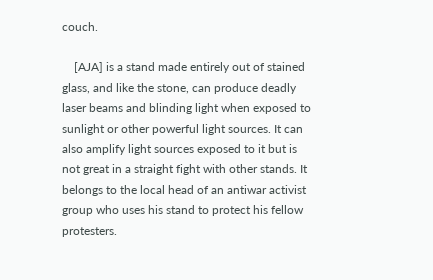couch.

    [AJA] is a stand made entirely out of stained glass, and like the stone, can produce deadly laser beams and blinding light when exposed to sunlight or other powerful light sources. It can also amplify light sources exposed to it but is not great in a straight fight with other stands. It belongs to the local head of an antiwar activist group who uses his stand to protect his fellow protesters.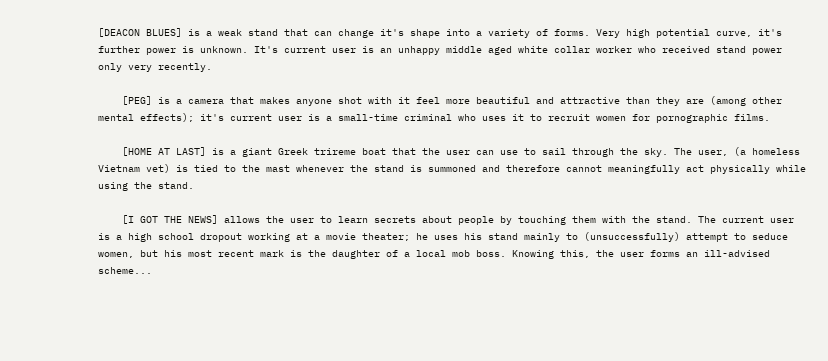[DEACON BLUES] is a weak stand that can change it's shape into a variety of forms. Very high potential curve, it's further power is unknown. It's current user is an unhappy middle aged white collar worker who received stand power only very recently.

    [PEG] is a camera that makes anyone shot with it feel more beautiful and attractive than they are (among other mental effects); it's current user is a small-time criminal who uses it to recruit women for pornographic films.

    [HOME AT LAST] is a giant Greek trireme boat that the user can use to sail through the sky. The user, (a homeless Vietnam vet) is tied to the mast whenever the stand is summoned and therefore cannot meaningfully act physically while using the stand.

    [I GOT THE NEWS] allows the user to learn secrets about people by touching them with the stand. The current user is a high school dropout working at a movie theater; he uses his stand mainly to (unsuccessfully) attempt to seduce women, but his most recent mark is the daughter of a local mob boss. Knowing this, the user forms an ill-advised scheme...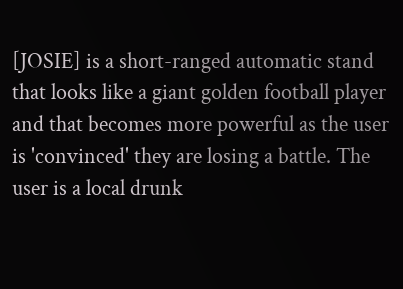[JOSIE] is a short-ranged automatic stand that looks like a giant golden football player and that becomes more powerful as the user is 'convinced' they are losing a battle. The user is a local drunk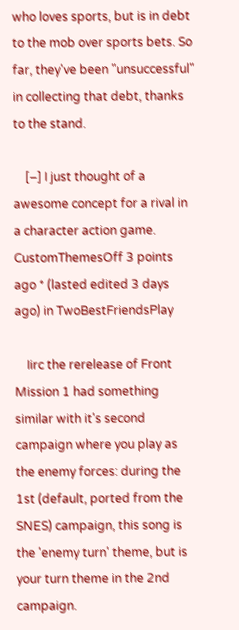who loves sports, but is in debt to the mob over sports bets. So far, they've been "unsuccessful" in collecting that debt, thanks to the stand.

    [–] I just thought of a awesome concept for a rival in a character action game. CustomThemesOff 3 points ago * (lasted edited 3 days ago) in TwoBestFriendsPlay

    Iirc the rerelease of Front Mission 1 had something similar with it's second campaign where you play as the enemy forces: during the 1st (default, ported from the SNES) campaign, this song is the 'enemy turn' theme, but is your turn theme in the 2nd campaign.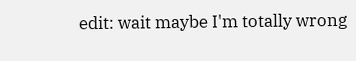edit: wait maybe I'm totally wrong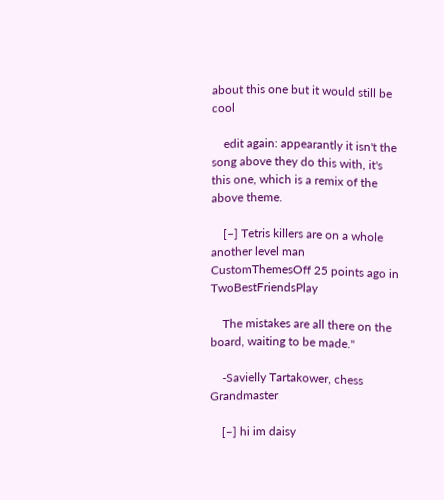about this one but it would still be cool

    edit again: appearantly it isn't the song above they do this with, it's this one, which is a remix of the above theme.

    [–] Tetris killers are on a whole another level man CustomThemesOff 25 points ago in TwoBestFriendsPlay

    The mistakes are all there on the board, waiting to be made."

    -Savielly Tartakower, chess Grandmaster

    [–] hi im daisy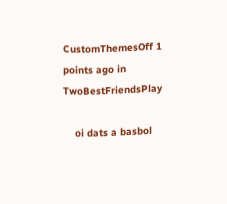CustomThemesOff 1 points ago in TwoBestFriendsPlay

    oi dats a basbol